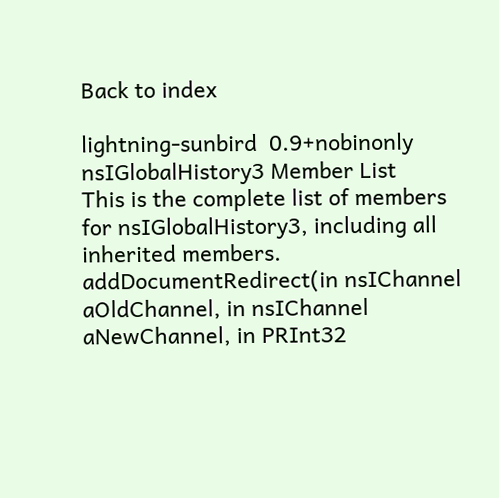Back to index

lightning-sunbird  0.9+nobinonly
nsIGlobalHistory3 Member List
This is the complete list of members for nsIGlobalHistory3, including all inherited members.
addDocumentRedirect(in nsIChannel aOldChannel, in nsIChannel aNewChannel, in PRInt32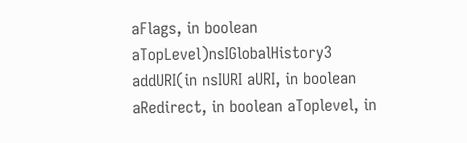aFlags, in boolean aTopLevel)nsIGlobalHistory3
addURI(in nsIURI aURI, in boolean aRedirect, in boolean aToplevel, in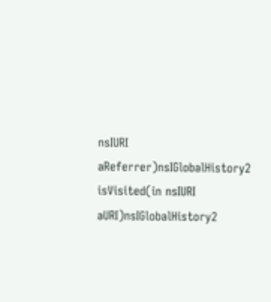nsIURI aReferrer)nsIGlobalHistory2
isVisited(in nsIURI aURI)nsIGlobalHistory2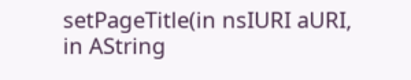setPageTitle(in nsIURI aURI, in AString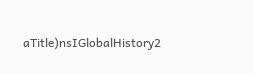aTitle)nsIGlobalHistory2